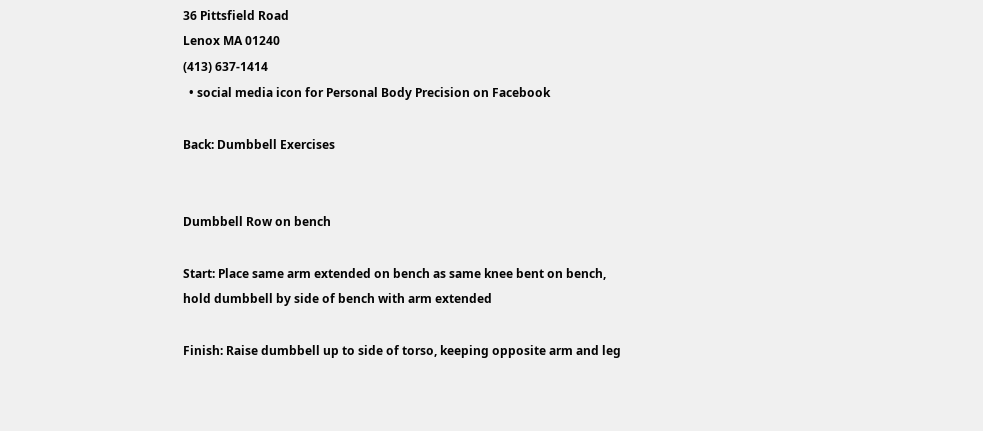36 Pittsfield Road
Lenox MA 01240
(413) 637-1414
  • social media icon for Personal Body Precision on Facebook

Back: Dumbbell Exercises


Dumbbell Row on bench

Start: Place same arm extended on bench as same knee bent on bench,
hold dumbbell by side of bench with arm extended

Finish: Raise dumbbell up to side of torso, keeping opposite arm and leg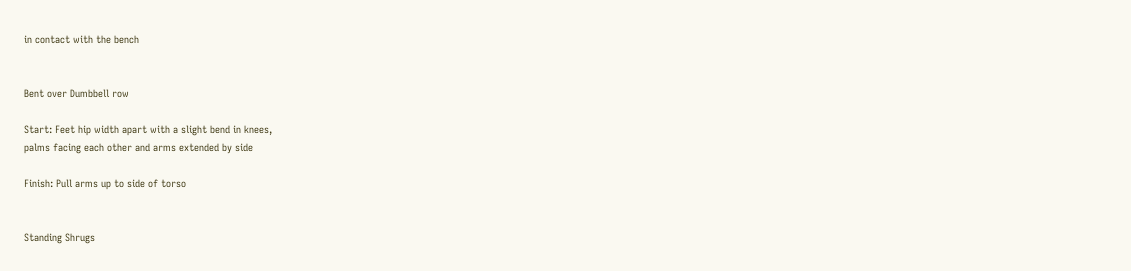in contact with the bench


Bent over Dumbbell row

Start: Feet hip width apart with a slight bend in knees,
palms facing each other and arms extended by side

Finish: Pull arms up to side of torso


Standing Shrugs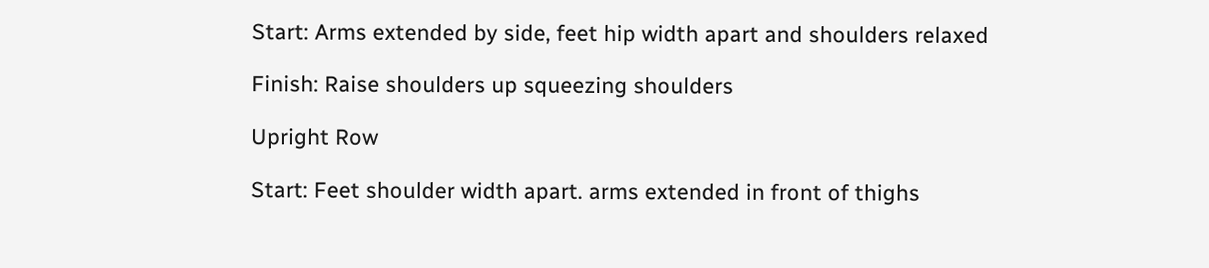Start: Arms extended by side, feet hip width apart and shoulders relaxed

Finish: Raise shoulders up squeezing shoulders

Upright Row

Start: Feet shoulder width apart. arms extended in front of thighs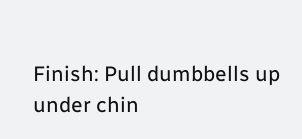Finish: Pull dumbbells up under chin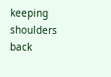keeping shoulders back